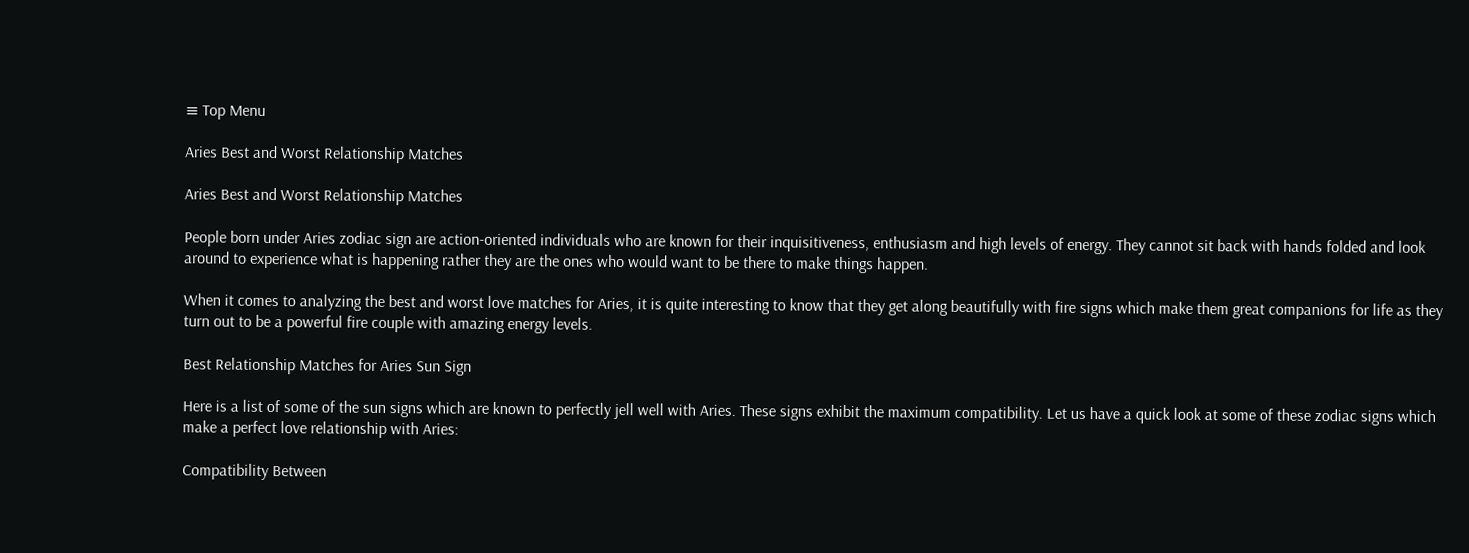≡ Top Menu

Aries Best and Worst Relationship Matches

Aries Best and Worst Relationship Matches

People born under Aries zodiac sign are action-oriented individuals who are known for their inquisitiveness, enthusiasm and high levels of energy. They cannot sit back with hands folded and look around to experience what is happening rather they are the ones who would want to be there to make things happen.

When it comes to analyzing the best and worst love matches for Aries, it is quite interesting to know that they get along beautifully with fire signs which make them great companions for life as they turn out to be a powerful fire couple with amazing energy levels.

Best Relationship Matches for Aries Sun Sign

Here is a list of some of the sun signs which are known to perfectly jell well with Aries. These signs exhibit the maximum compatibility. Let us have a quick look at some of these zodiac signs which make a perfect love relationship with Aries:

Compatibility Between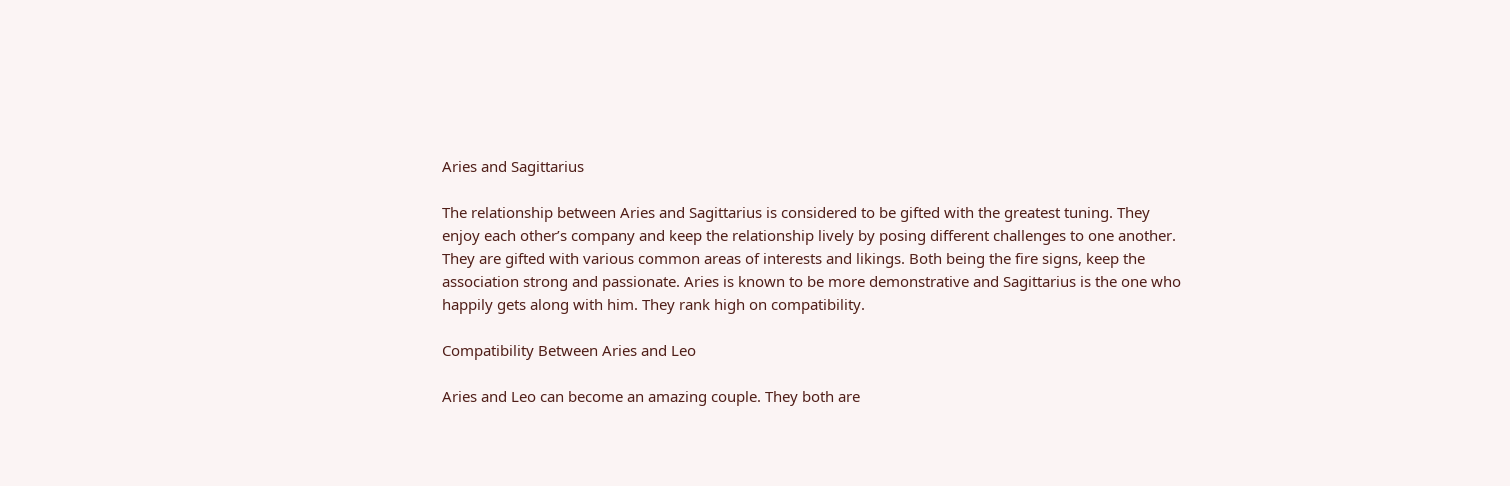Aries and Sagittarius

The relationship between Aries and Sagittarius is considered to be gifted with the greatest tuning. They enjoy each other’s company and keep the relationship lively by posing different challenges to one another. They are gifted with various common areas of interests and likings. Both being the fire signs, keep the association strong and passionate. Aries is known to be more demonstrative and Sagittarius is the one who happily gets along with him. They rank high on compatibility.

Compatibility Between Aries and Leo

Aries and Leo can become an amazing couple. They both are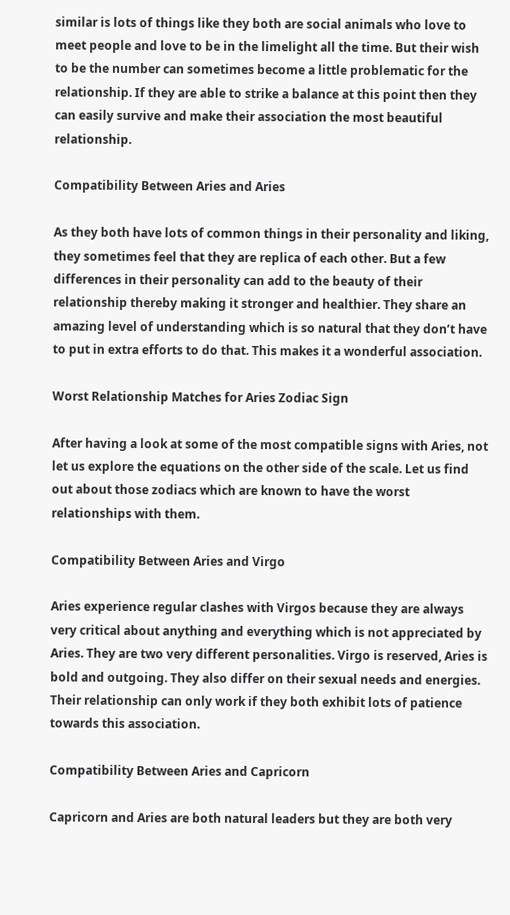similar is lots of things like they both are social animals who love to meet people and love to be in the limelight all the time. But their wish to be the number can sometimes become a little problematic for the relationship. If they are able to strike a balance at this point then they can easily survive and make their association the most beautiful relationship.

Compatibility Between Aries and Aries

As they both have lots of common things in their personality and liking, they sometimes feel that they are replica of each other. But a few differences in their personality can add to the beauty of their relationship thereby making it stronger and healthier. They share an amazing level of understanding which is so natural that they don’t have to put in extra efforts to do that. This makes it a wonderful association.

Worst Relationship Matches for Aries Zodiac Sign

After having a look at some of the most compatible signs with Aries, not let us explore the equations on the other side of the scale. Let us find out about those zodiacs which are known to have the worst relationships with them.

Compatibility Between Aries and Virgo

Aries experience regular clashes with Virgos because they are always very critical about anything and everything which is not appreciated by Aries. They are two very different personalities. Virgo is reserved, Aries is bold and outgoing. They also differ on their sexual needs and energies. Their relationship can only work if they both exhibit lots of patience towards this association.

Compatibility Between Aries and Capricorn

Capricorn and Aries are both natural leaders but they are both very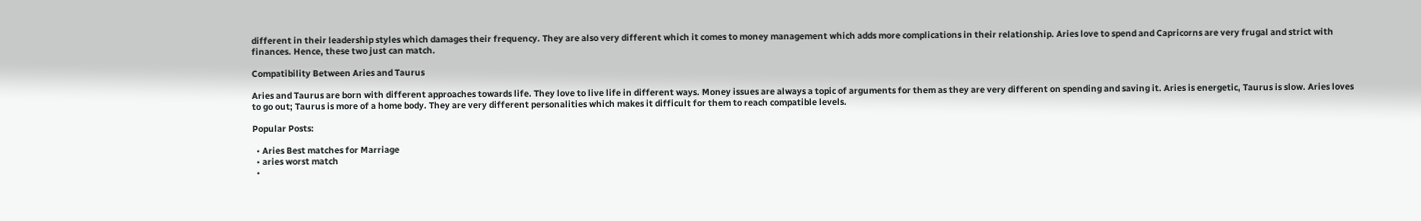different in their leadership styles which damages their frequency. They are also very different which it comes to money management which adds more complications in their relationship. Aries love to spend and Capricorns are very frugal and strict with finances. Hence, these two just can match.

Compatibility Between Aries and Taurus

Aries and Taurus are born with different approaches towards life. They love to live life in different ways. Money issues are always a topic of arguments for them as they are very different on spending and saving it. Aries is energetic, Taurus is slow. Aries loves to go out; Taurus is more of a home body. They are very different personalities which makes it difficult for them to reach compatible levels.

Popular Posts:

  • Aries Best matches for Marriage
  • aries worst match
  •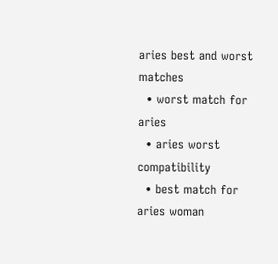aries best and worst matches
  • worst match for aries
  • aries worst compatibility
  • best match for aries woman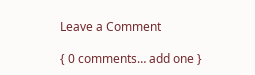Leave a Comment

{ 0 comments… add one }